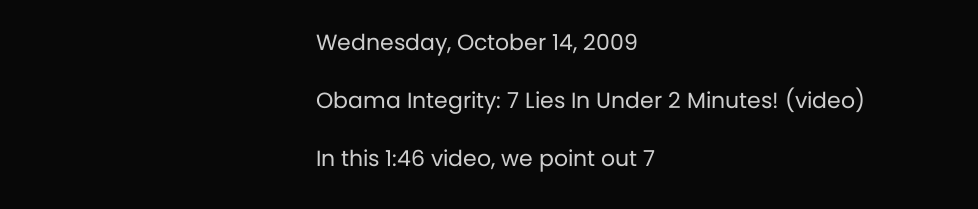Wednesday, October 14, 2009

Obama Integrity: 7 Lies In Under 2 Minutes! (video)

In this 1:46 video, we point out 7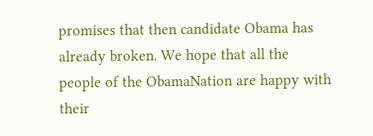promises that then candidate Obama has already broken. We hope that all the people of the ObamaNation are happy with their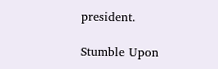president.

Stumble Upon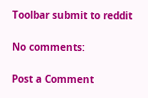Toolbar submit to reddit

No comments:

Post a Comment